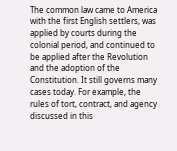The common law came to America with the first English settlers, was applied by courts during the colonial period, and continued to be applied after the Revolution and the adoption of the Constitution. It still governs many cases today. For example, the rules of tort, contract, and agency discussed in this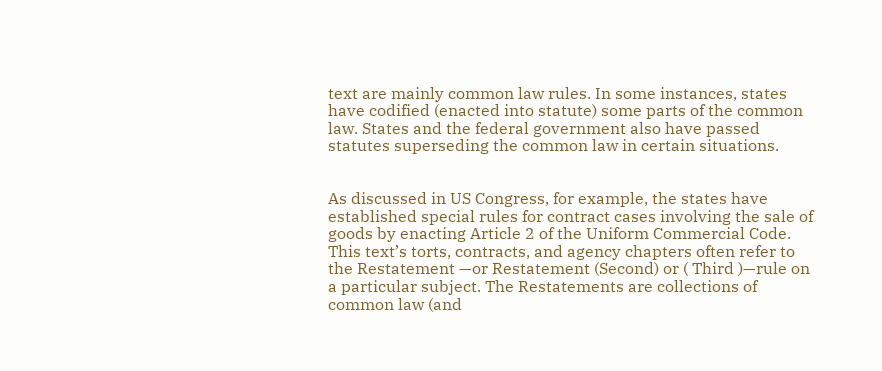text are mainly common law rules. In some instances, states have codified (enacted into statute) some parts of the common law. States and the federal government also have passed statutes superseding the common law in certain situations.


As discussed in US Congress, for example, the states have established special rules for contract cases involving the sale of goods by enacting Article 2 of the Uniform Commercial Code. This text’s torts, contracts, and agency chapters often refer to the Restatement —or Restatement (Second) or ( Third )—rule on a particular subject. The Restatements are collections of common law (and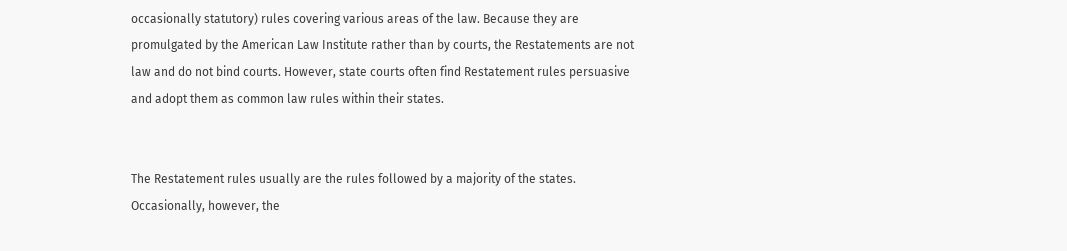occasionally statutory) rules covering various areas of the law. Because they are promulgated by the American Law Institute rather than by courts, the Restatements are not law and do not bind courts. However, state courts often find Restatement rules persuasive and adopt them as common law rules within their states.


The Restatement rules usually are the rules followed by a majority of the states. Occasionally, however, the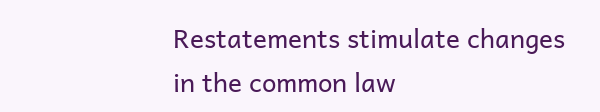Restatements stimulate changes in the common law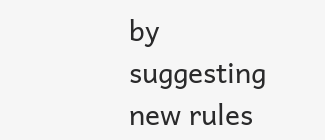by suggesting new rules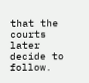that the courts later decide to follow.